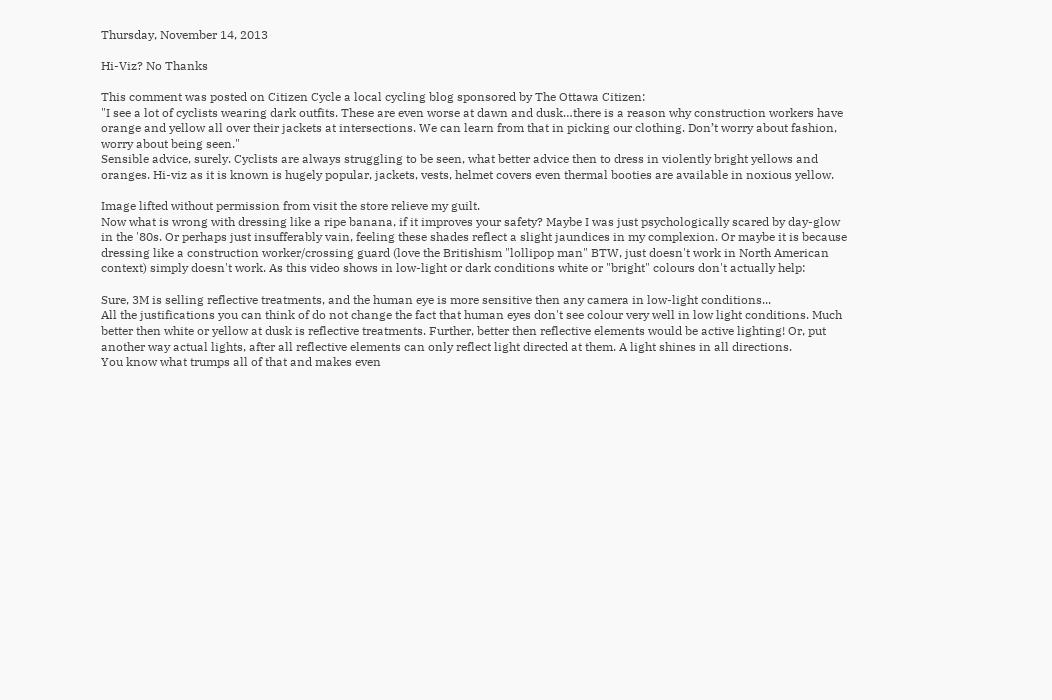Thursday, November 14, 2013

Hi-Viz? No Thanks

This comment was posted on Citizen Cycle a local cycling blog sponsored by The Ottawa Citizen:
"I see a lot of cyclists wearing dark outfits. These are even worse at dawn and dusk…there is a reason why construction workers have orange and yellow all over their jackets at intersections. We can learn from that in picking our clothing. Don’t worry about fashion, worry about being seen."
Sensible advice, surely. Cyclists are always struggling to be seen, what better advice then to dress in violently bright yellows and oranges. Hi-viz as it is known is hugely popular, jackets, vests, helmet covers even thermal booties are available in noxious yellow.

Image lifted without permission from visit the store relieve my guilt.
Now what is wrong with dressing like a ripe banana, if it improves your safety? Maybe I was just psychologically scared by day-glow in the '80s. Or perhaps just insufferably vain, feeling these shades reflect a slight jaundices in my complexion. Or maybe it is because dressing like a construction worker/crossing guard (love the Britishism "lollipop man" BTW, just doesn't work in North American context) simply doesn't work. As this video shows in low-light or dark conditions white or "bright" colours don't actually help:

Sure, 3M is selling reflective treatments, and the human eye is more sensitive then any camera in low-light conditions...
All the justifications you can think of do not change the fact that human eyes don't see colour very well in low light conditions. Much better then white or yellow at dusk is reflective treatments. Further, better then reflective elements would be active lighting! Or, put another way actual lights, after all reflective elements can only reflect light directed at them. A light shines in all directions.
You know what trumps all of that and makes even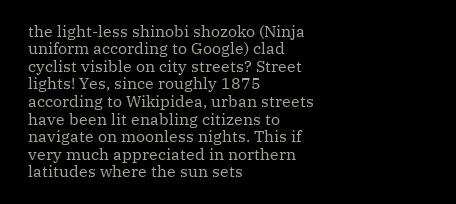the light-less shinobi shozoko (Ninja uniform according to Google) clad cyclist visible on city streets? Street lights! Yes, since roughly 1875 according to Wikipidea, urban streets have been lit enabling citizens to navigate on moonless nights. This if very much appreciated in northern latitudes where the sun sets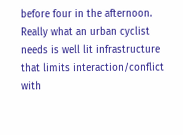before four in the afternoon. Really what an urban cyclist needs is well lit infrastructure that limits interaction/conflict with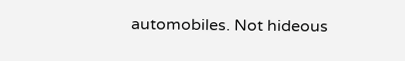automobiles. Not hideous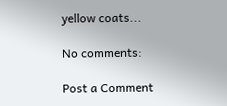yellow coats...

No comments:

Post a Comment